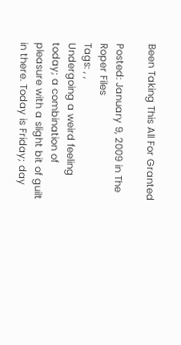Been Taking This All For Granted

Posted: January 9, 2009 in The Roper Files
Tags: , ,
Undergoing a weird feeling today; a combination of pleasure with a slight bit of guilt in there. Today is Friday; day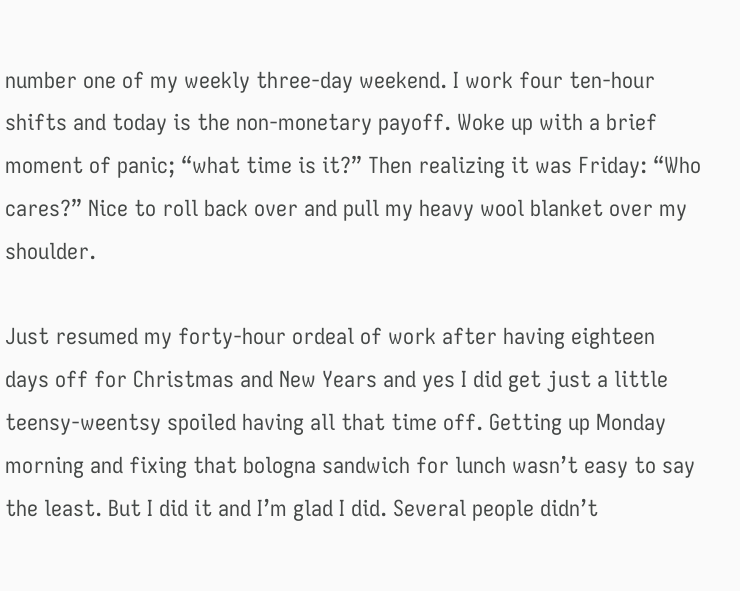number one of my weekly three-day weekend. I work four ten-hour shifts and today is the non-monetary payoff. Woke up with a brief moment of panic; “what time is it?” Then realizing it was Friday: “Who cares?” Nice to roll back over and pull my heavy wool blanket over my shoulder.

Just resumed my forty-hour ordeal of work after having eighteen days off for Christmas and New Years and yes I did get just a little teensy-weentsy spoiled having all that time off. Getting up Monday morning and fixing that bologna sandwich for lunch wasn’t easy to say the least. But I did it and I’m glad I did. Several people didn’t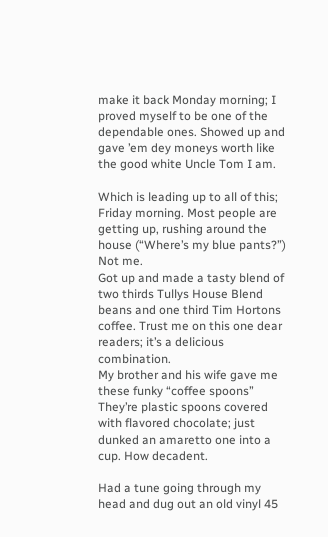make it back Monday morning; I proved myself to be one of the dependable ones. Showed up and gave ’em dey moneys worth like the good white Uncle Tom I am.

Which is leading up to all of this; Friday morning. Most people are getting up, rushing around the house (“Where’s my blue pants?”) Not me.
Got up and made a tasty blend of two thirds Tullys House Blend beans and one third Tim Hortons coffee. Trust me on this one dear readers; it’s a delicious combination.
My brother and his wife gave me these funky “coffee spoons” They’re plastic spoons covered with flavored chocolate; just dunked an amaretto one into a cup. How decadent.

Had a tune going through my head and dug out an old vinyl 45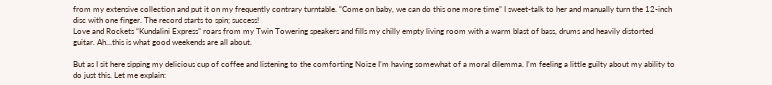from my extensive collection and put it on my frequently contrary turntable. “Come on baby, we can do this one more time” I sweet-talk to her and manually turn the 12-inch disc with one finger. The record starts to spin; success!
Love and Rockets “Kundalini Express” roars from my Twin Towering speakers and fills my chilly empty living room with a warm blast of bass, drums and heavily distorted guitar. Ah…this is what good weekends are all about.

But as I sit here sipping my delicious cup of coffee and listening to the comforting Noize I’m having somewhat of a moral dilemma. I’m feeling a little guilty about my ability to do just this. Let me explain: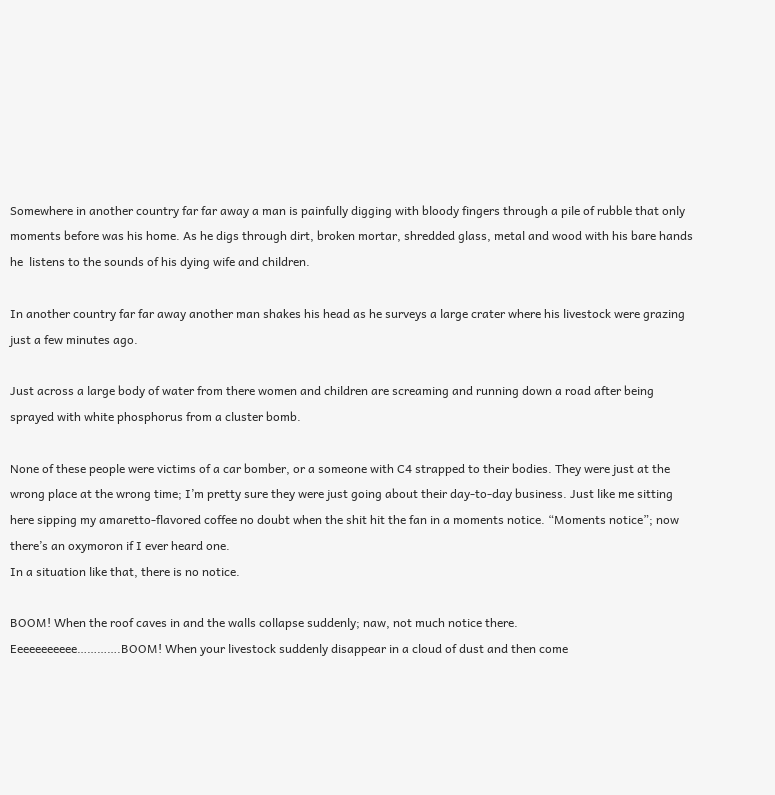Somewhere in another country far far away a man is painfully digging with bloody fingers through a pile of rubble that only moments before was his home. As he digs through dirt, broken mortar, shredded glass, metal and wood with his bare hands he  listens to the sounds of his dying wife and children.

In another country far far away another man shakes his head as he surveys a large crater where his livestock were grazing just a few minutes ago.

Just across a large body of water from there women and children are screaming and running down a road after being sprayed with white phosphorus from a cluster bomb.

None of these people were victims of a car bomber, or a someone with C4 strapped to their bodies. They were just at the wrong place at the wrong time; I’m pretty sure they were just going about their day-to-day business. Just like me sitting here sipping my amaretto-flavored coffee no doubt when the shit hit the fan in a moments notice. “Moments notice”; now there’s an oxymoron if I ever heard one.
In a situation like that, there is no notice.

BOOM! When the roof caves in and the walls collapse suddenly; naw, not much notice there.
Eeeeeeeeeee………….BOOM! When your livestock suddenly disappear in a cloud of dust and then come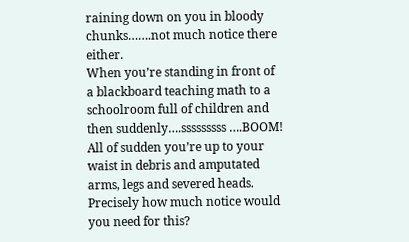raining down on you in bloody chunks…….not much notice there either.
When you’re standing in front of a blackboard teaching math to a schoolroom full of children and then suddenly….sssssssss ….BOOM! All of sudden you’re up to your waist in debris and amputated arms, legs and severed heads.  Precisely how much notice would you need for this?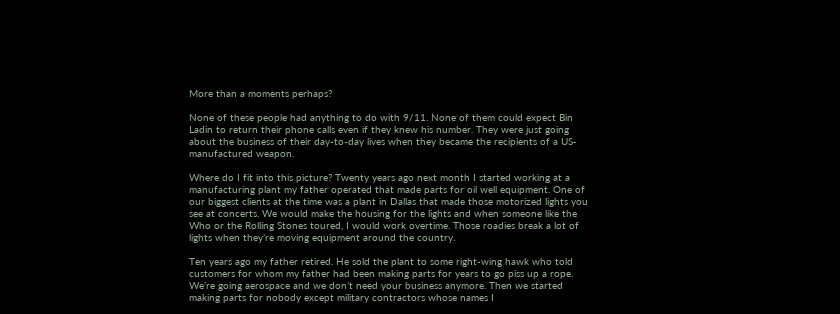More than a moments perhaps?

None of these people had anything to do with 9/11. None of them could expect Bin Ladin to return their phone calls even if they knew his number. They were just going about the business of their day-to-day lives when they became the recipients of a US-manufactured weapon.

Where do I fit into this picture? Twenty years ago next month I started working at a manufacturing plant my father operated that made parts for oil well equipment. One of our biggest clients at the time was a plant in Dallas that made those motorized lights you see at concerts. We would make the housing for the lights and when someone like the Who or the Rolling Stones toured, I would work overtime. Those roadies break a lot of lights when they’re moving equipment around the country.

Ten years ago my father retired. He sold the plant to some right-wing hawk who told customers for whom my father had been making parts for years to go piss up a rope. We’re going aerospace and we don’t need your business anymore. Then we started making parts for nobody except military contractors whose names I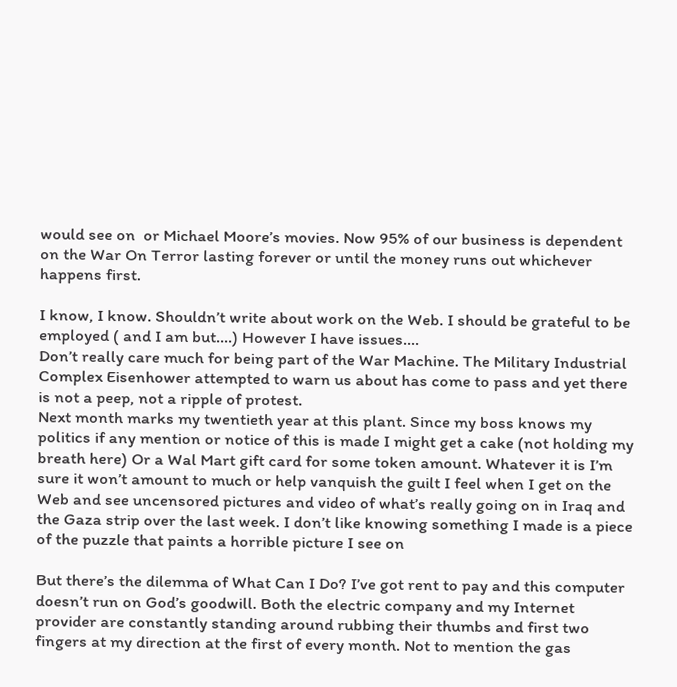would see on  or Michael Moore’s movies. Now 95% of our business is dependent on the War On Terror lasting forever or until the money runs out whichever happens first.

I know, I know. Shouldn’t write about work on the Web. I should be grateful to be employed ( and I am but….) However I have issues….
Don’t really care much for being part of the War Machine. The Military Industrial Complex Eisenhower attempted to warn us about has come to pass and yet there is not a peep, not a ripple of protest.
Next month marks my twentieth year at this plant. Since my boss knows my politics if any mention or notice of this is made I might get a cake (not holding my breath here) Or a Wal Mart gift card for some token amount. Whatever it is I’m sure it won’t amount to much or help vanquish the guilt I feel when I get on the Web and see uncensored pictures and video of what’s really going on in Iraq and the Gaza strip over the last week. I don’t like knowing something I made is a piece of the puzzle that paints a horrible picture I see on

But there’s the dilemma of What Can I Do? I’ve got rent to pay and this computer doesn’t run on God’s goodwill. Both the electric company and my Internet provider are constantly standing around rubbing their thumbs and first two fingers at my direction at the first of every month. Not to mention the gas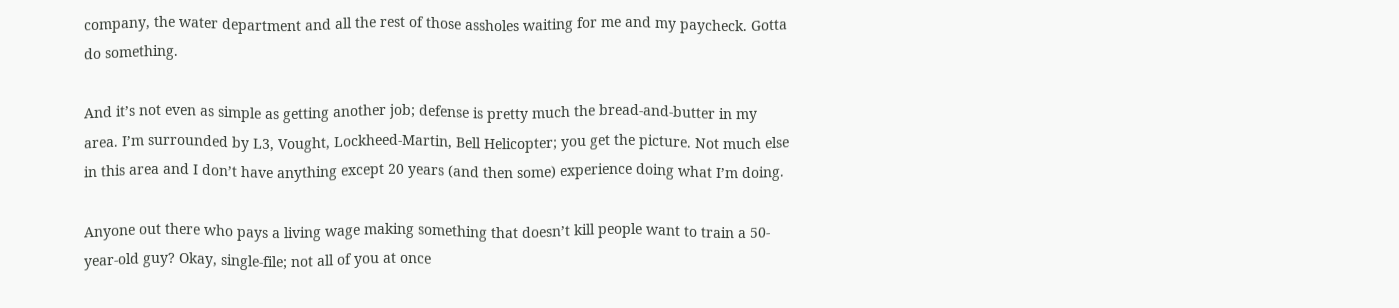company, the water department and all the rest of those assholes waiting for me and my paycheck. Gotta do something.

And it’s not even as simple as getting another job; defense is pretty much the bread-and-butter in my area. I’m surrounded by L3, Vought, Lockheed-Martin, Bell Helicopter; you get the picture. Not much else in this area and I don’t have anything except 20 years (and then some) experience doing what I’m doing.

Anyone out there who pays a living wage making something that doesn’t kill people want to train a 50-year-old guy? Okay, single-file; not all of you at once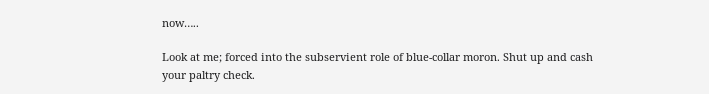now…..

Look at me; forced into the subservient role of blue-collar moron. Shut up and cash your paltry check.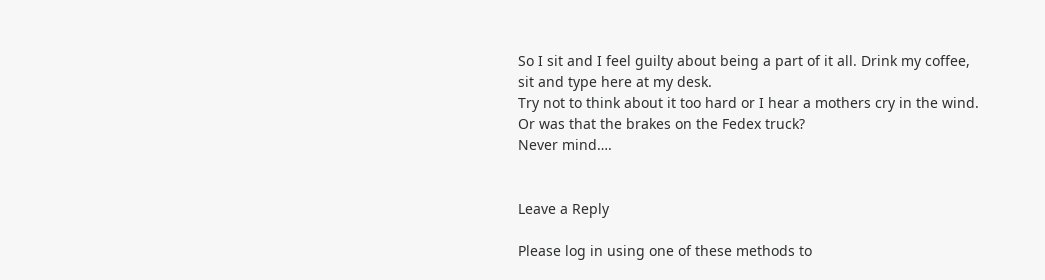So I sit and I feel guilty about being a part of it all. Drink my coffee, sit and type here at my desk.
Try not to think about it too hard or I hear a mothers cry in the wind. Or was that the brakes on the Fedex truck?
Never mind….


Leave a Reply

Please log in using one of these methods to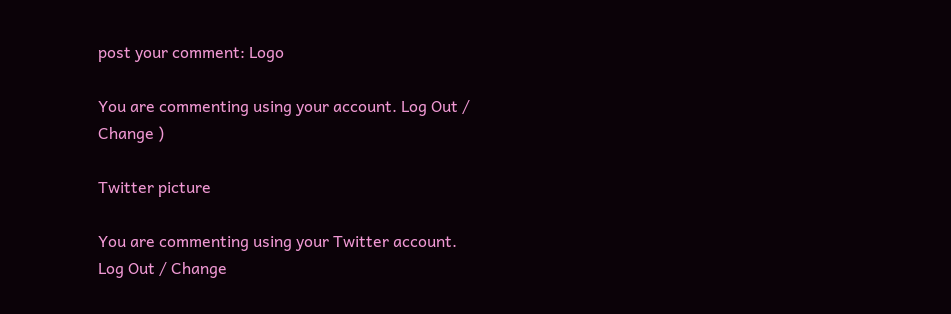post your comment: Logo

You are commenting using your account. Log Out / Change )

Twitter picture

You are commenting using your Twitter account. Log Out / Change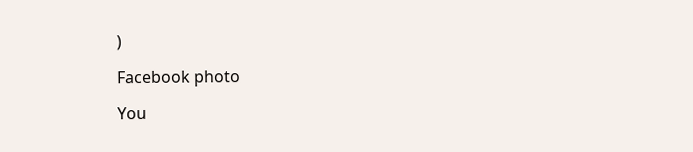)

Facebook photo

You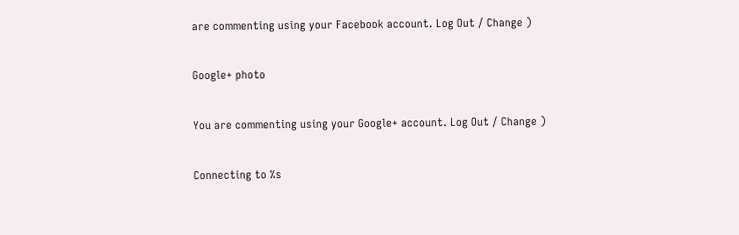are commenting using your Facebook account. Log Out / Change )

Google+ photo

You are commenting using your Google+ account. Log Out / Change )

Connecting to %s